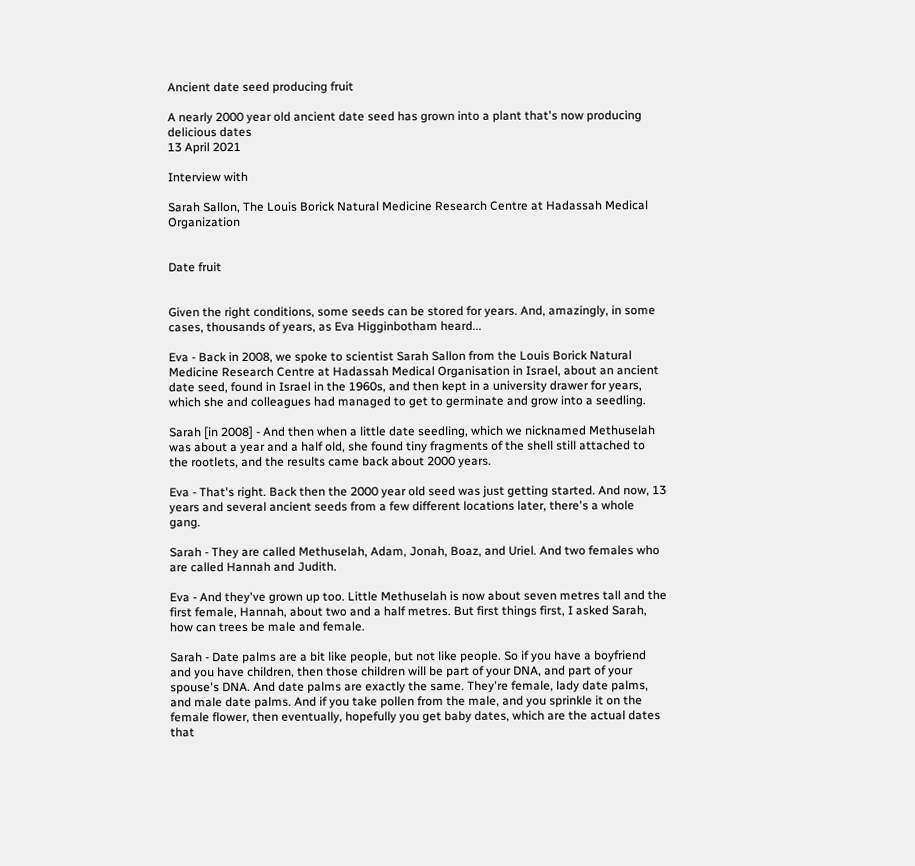Ancient date seed producing fruit

A nearly 2000 year old ancient date seed has grown into a plant that's now producing delicious dates
13 April 2021

Interview with

Sarah Sallon, The Louis Borick Natural Medicine Research Centre at Hadassah Medical Organization


Date fruit


Given the right conditions, some seeds can be stored for years. And, amazingly, in some cases, thousands of years, as Eva Higginbotham heard...

Eva - Back in 2008, we spoke to scientist Sarah Sallon from the Louis Borick Natural Medicine Research Centre at Hadassah Medical Organisation in Israel, about an ancient date seed, found in Israel in the 1960s, and then kept in a university drawer for years, which she and colleagues had managed to get to germinate and grow into a seedling.

Sarah [in 2008] - And then when a little date seedling, which we nicknamed Methuselah was about a year and a half old, she found tiny fragments of the shell still attached to the rootlets, and the results came back about 2000 years.

Eva - That's right. Back then the 2000 year old seed was just getting started. And now, 13 years and several ancient seeds from a few different locations later, there's a whole gang.

Sarah - They are called Methuselah, Adam, Jonah, Boaz, and Uriel. And two females who are called Hannah and Judith.

Eva - And they've grown up too. Little Methuselah is now about seven metres tall and the first female, Hannah, about two and a half metres. But first things first, I asked Sarah, how can trees be male and female.

Sarah - Date palms are a bit like people, but not like people. So if you have a boyfriend and you have children, then those children will be part of your DNA, and part of your spouse's DNA. And date palms are exactly the same. They're female, lady date palms, and male date palms. And if you take pollen from the male, and you sprinkle it on the female flower, then eventually, hopefully you get baby dates, which are the actual dates that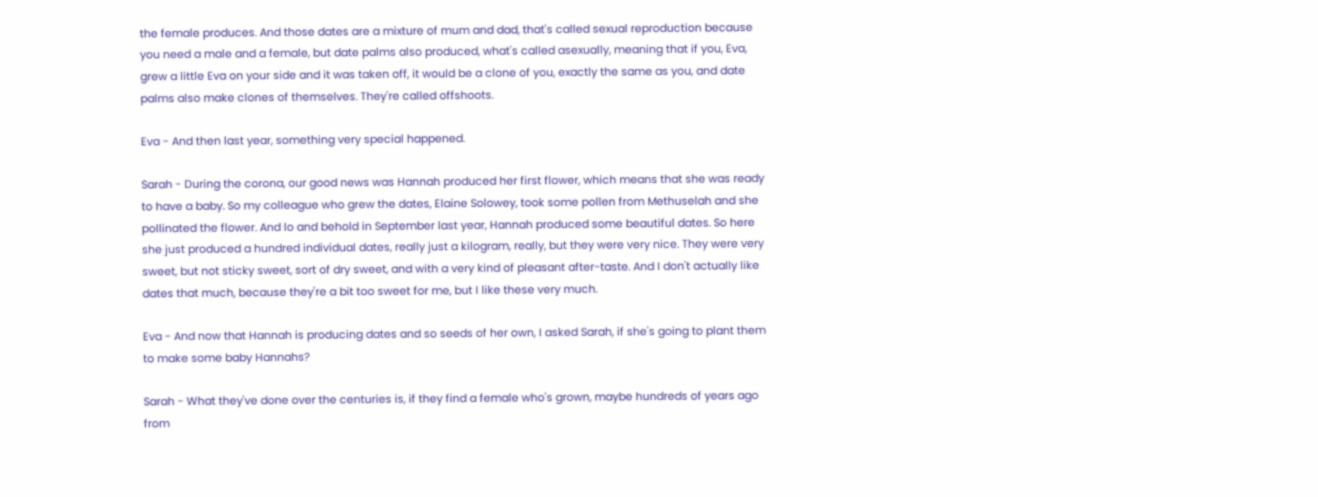the female produces. And those dates are a mixture of mum and dad, that's called sexual reproduction because you need a male and a female, but date palms also produced, what's called asexually, meaning that if you, Eva, grew a little Eva on your side and it was taken off, it would be a clone of you, exactly the same as you, and date palms also make clones of themselves. They're called offshoots.

Eva - And then last year, something very special happened.

Sarah - During the corona, our good news was Hannah produced her first flower, which means that she was ready to have a baby. So my colleague who grew the dates, Elaine Solowey, took some pollen from Methuselah and she pollinated the flower. And lo and behold in September last year, Hannah produced some beautiful dates. So here she just produced a hundred individual dates, really just a kilogram, really, but they were very nice. They were very sweet, but not sticky sweet, sort of dry sweet, and with a very kind of pleasant after-taste. And I don't actually like dates that much, because they're a bit too sweet for me, but I like these very much.

Eva - And now that Hannah is producing dates and so seeds of her own, I asked Sarah, if she's going to plant them to make some baby Hannahs?

Sarah - What they've done over the centuries is, if they find a female who's grown, maybe hundreds of years ago from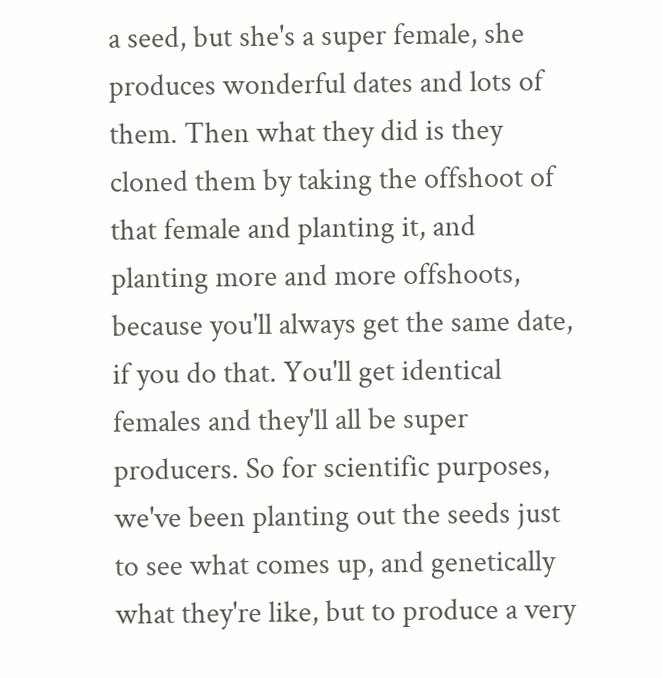a seed, but she's a super female, she produces wonderful dates and lots of them. Then what they did is they cloned them by taking the offshoot of that female and planting it, and planting more and more offshoots, because you'll always get the same date, if you do that. You'll get identical females and they'll all be super producers. So for scientific purposes, we've been planting out the seeds just to see what comes up, and genetically what they're like, but to produce a very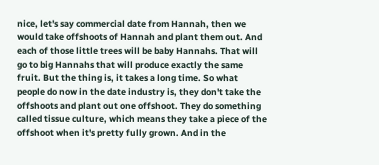nice, let's say commercial date from Hannah, then we would take offshoots of Hannah and plant them out. And each of those little trees will be baby Hannahs. That will go to big Hannahs that will produce exactly the same fruit. But the thing is, it takes a long time. So what people do now in the date industry is, they don't take the offshoots and plant out one offshoot. They do something called tissue culture, which means they take a piece of the offshoot when it's pretty fully grown. And in the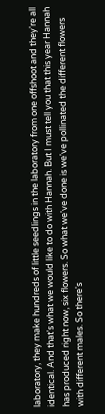laboratory, they make hundreds of little seedlings in the laboratory from one offshoot and they're all identical. And that's what we would like to do with Hannah. But I must tell you that this year Hannah has produced right now, six flowers. So what we've done is we've pollinated the different flowers with different males. So there's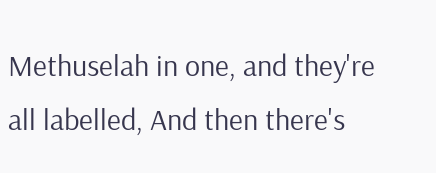Methuselah in one, and they're all labelled, And then there's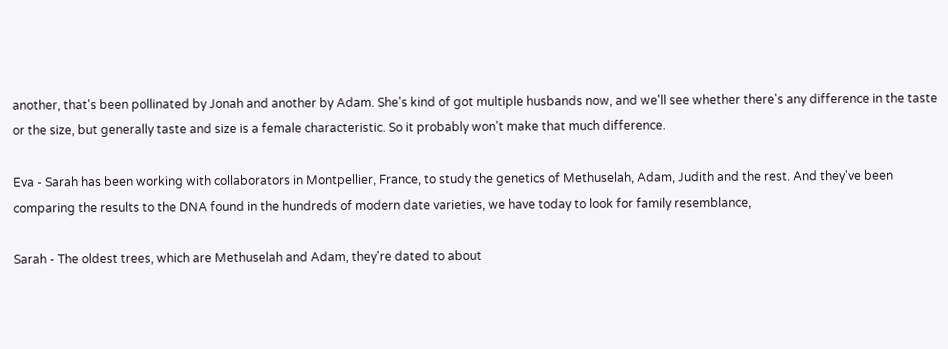another, that's been pollinated by Jonah and another by Adam. She's kind of got multiple husbands now, and we'll see whether there's any difference in the taste or the size, but generally taste and size is a female characteristic. So it probably won't make that much difference.

Eva - Sarah has been working with collaborators in Montpellier, France, to study the genetics of Methuselah, Adam, Judith and the rest. And they've been comparing the results to the DNA found in the hundreds of modern date varieties, we have today to look for family resemblance,

Sarah - The oldest trees, which are Methuselah and Adam, they're dated to about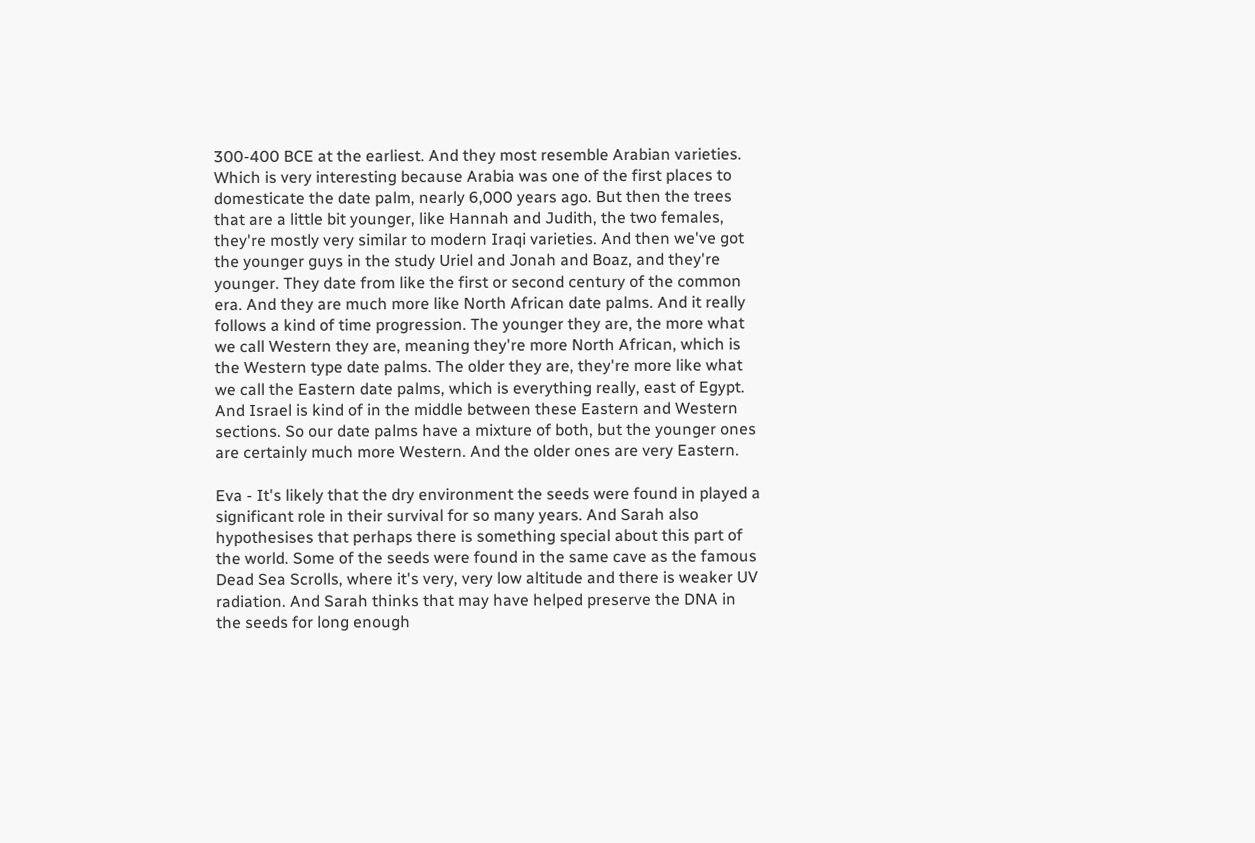300-400 BCE at the earliest. And they most resemble Arabian varieties. Which is very interesting because Arabia was one of the first places to domesticate the date palm, nearly 6,000 years ago. But then the trees that are a little bit younger, like Hannah and Judith, the two females, they're mostly very similar to modern Iraqi varieties. And then we've got the younger guys in the study Uriel and Jonah and Boaz, and they're younger. They date from like the first or second century of the common era. And they are much more like North African date palms. And it really follows a kind of time progression. The younger they are, the more what we call Western they are, meaning they're more North African, which is the Western type date palms. The older they are, they're more like what we call the Eastern date palms, which is everything really, east of Egypt. And Israel is kind of in the middle between these Eastern and Western sections. So our date palms have a mixture of both, but the younger ones are certainly much more Western. And the older ones are very Eastern.

Eva - It's likely that the dry environment the seeds were found in played a significant role in their survival for so many years. And Sarah also hypothesises that perhaps there is something special about this part of the world. Some of the seeds were found in the same cave as the famous Dead Sea Scrolls, where it's very, very low altitude and there is weaker UV radiation. And Sarah thinks that may have helped preserve the DNA in the seeds for long enough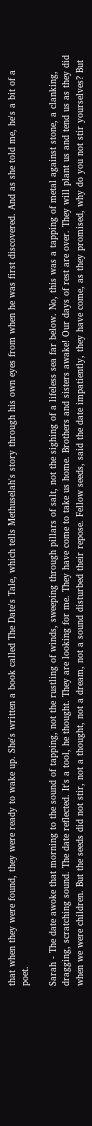that when they were found, they were ready to wake up. She's written a book called The Date's Tale, which tells Methuselah's story through his own eyes from when he was first discovered. And as she told me, he's a bit of a poet.

Sarah - The date awoke that morning to the sound of tapping, not the rustling of winds, sweeping through pillars of salt, not the sighing of a lifeless sea far below. No, this was a tapping of metal against stone, a clanking, dragging, scratching sound. The date reflected. It's a tool, he thought. They are looking for me. They have come to take us home. Brothers and sisters awake! Our days of rest are over. They will plant us and tend us as they did when we were children. But the seeds did not stir, not a thought, not a dream, not a sound disturbed their repose. Fellow seeds, said the date impatiently, they have come, as they promised, why do you not stir yourselves? But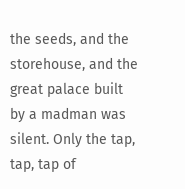the seeds, and the storehouse, and the great palace built by a madman was silent. Only the tap, tap, tap of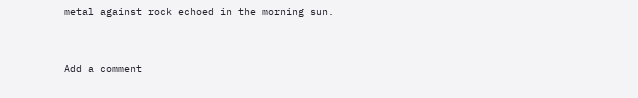metal against rock echoed in the morning sun.


Add a comment